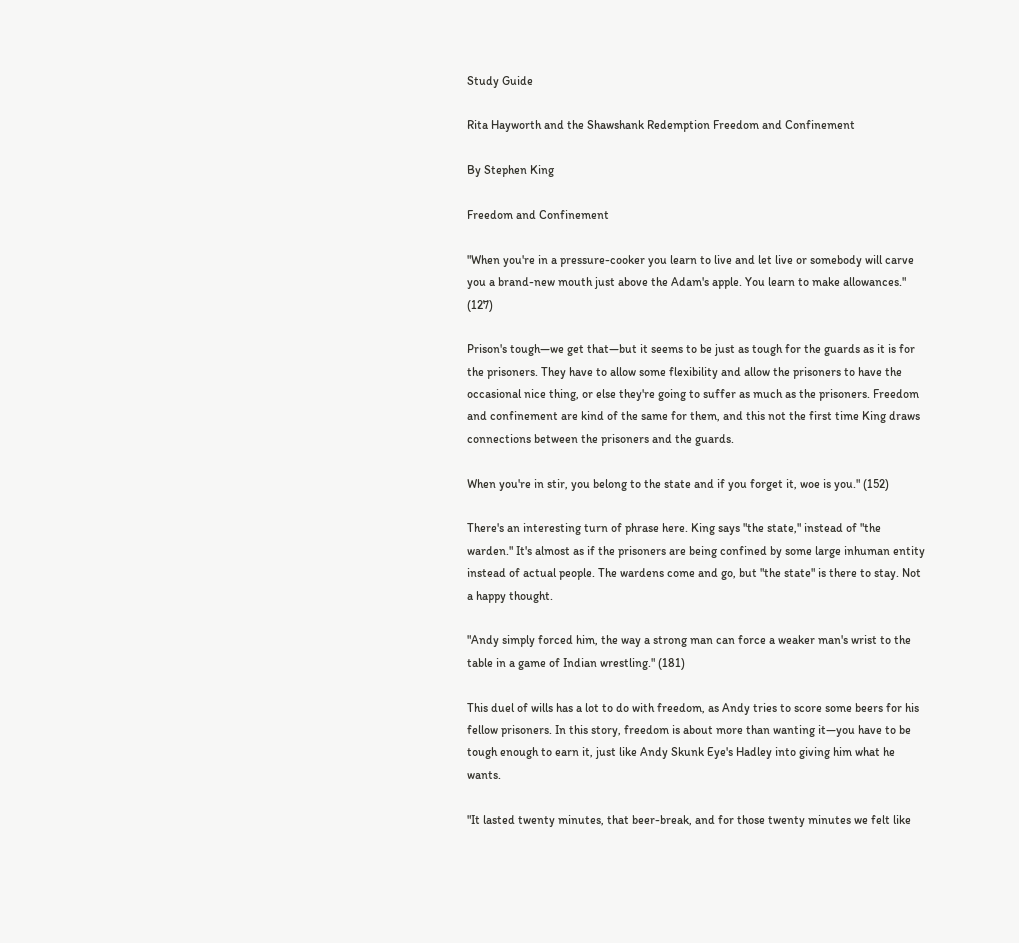Study Guide

Rita Hayworth and the Shawshank Redemption Freedom and Confinement

By Stephen King

Freedom and Confinement

"When you're in a pressure-cooker you learn to live and let live or somebody will carve you a brand-new mouth just above the Adam's apple. You learn to make allowances." (127)

Prison's tough—we get that—but it seems to be just as tough for the guards as it is for the prisoners. They have to allow some flexibility and allow the prisoners to have the occasional nice thing, or else they're going to suffer as much as the prisoners. Freedom and confinement are kind of the same for them, and this not the first time King draws connections between the prisoners and the guards.

When you're in stir, you belong to the state and if you forget it, woe is you." (152)

There's an interesting turn of phrase here. King says "the state," instead of "the warden." It's almost as if the prisoners are being confined by some large inhuman entity instead of actual people. The wardens come and go, but "the state" is there to stay. Not a happy thought.

"Andy simply forced him, the way a strong man can force a weaker man's wrist to the table in a game of Indian wrestling." (181)

This duel of wills has a lot to do with freedom, as Andy tries to score some beers for his fellow prisoners. In this story, freedom is about more than wanting it—you have to be tough enough to earn it, just like Andy Skunk Eye's Hadley into giving him what he wants.

"It lasted twenty minutes, that beer-break, and for those twenty minutes we felt like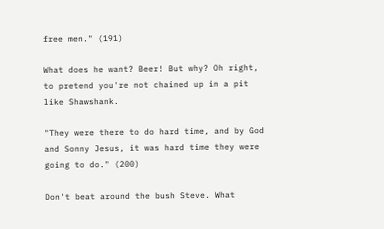free men." (191)

What does he want? Beer! But why? Oh right, to pretend you're not chained up in a pit like Shawshank.

"They were there to do hard time, and by God and Sonny Jesus, it was hard time they were going to do." (200)

Don't beat around the bush Steve. What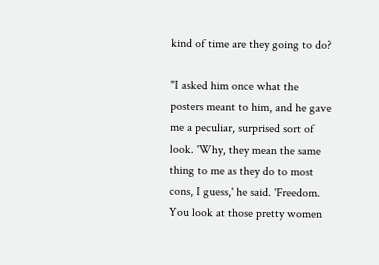kind of time are they going to do?

"I asked him once what the posters meant to him, and he gave me a peculiar, surprised sort of look. 'Why, they mean the same thing to me as they do to most cons, I guess,' he said. 'Freedom. You look at those pretty women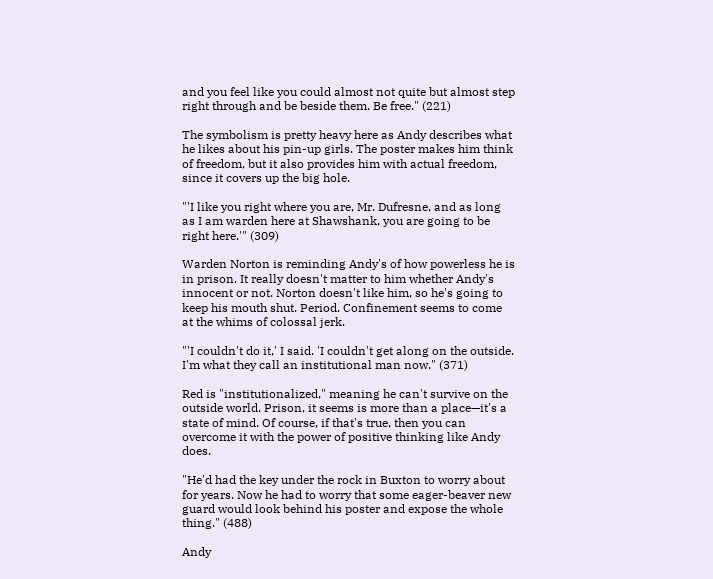and you feel like you could almost not quite but almost step right through and be beside them. Be free." (221)

The symbolism is pretty heavy here as Andy describes what he likes about his pin-up girls. The poster makes him think of freedom, but it also provides him with actual freedom, since it covers up the big hole.

"'I like you right where you are, Mr. Dufresne, and as long as I am warden here at Shawshank, you are going to be right here.'" (309)

Warden Norton is reminding Andy's of how powerless he is in prison. It really doesn't matter to him whether Andy's innocent or not. Norton doesn't like him, so he's going to keep his mouth shut. Period. Confinement seems to come at the whims of colossal jerk.

"'I couldn't do it,' I said. 'I couldn't get along on the outside. I'm what they call an institutional man now." (371)

Red is "institutionalized," meaning he can't survive on the outside world. Prison, it seems is more than a place—it's a state of mind. Of course, if that's true, then you can overcome it with the power of positive thinking like Andy does.

"He'd had the key under the rock in Buxton to worry about for years. Now he had to worry that some eager-beaver new guard would look behind his poster and expose the whole thing." (488)

Andy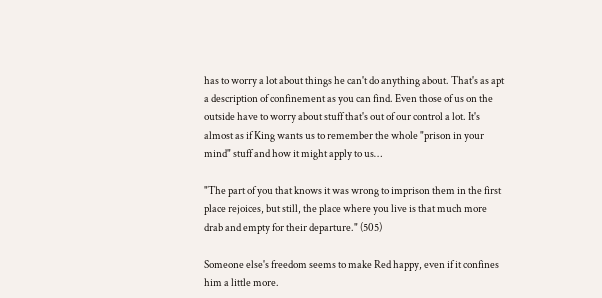has to worry a lot about things he can't do anything about. That's as apt a description of confinement as you can find. Even those of us on the outside have to worry about stuff that's out of our control a lot. It's almost as if King wants us to remember the whole "prison in your mind" stuff and how it might apply to us…

"The part of you that knows it was wrong to imprison them in the first place rejoices, but still, the place where you live is that much more drab and empty for their departure." (505)

Someone else's freedom seems to make Red happy, even if it confines him a little more.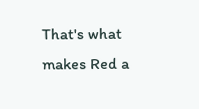That's what makes Red a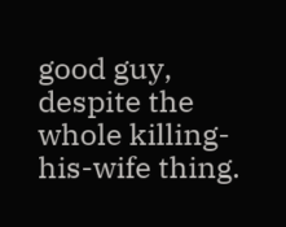good guy, despite the whole killing-his-wife thing.